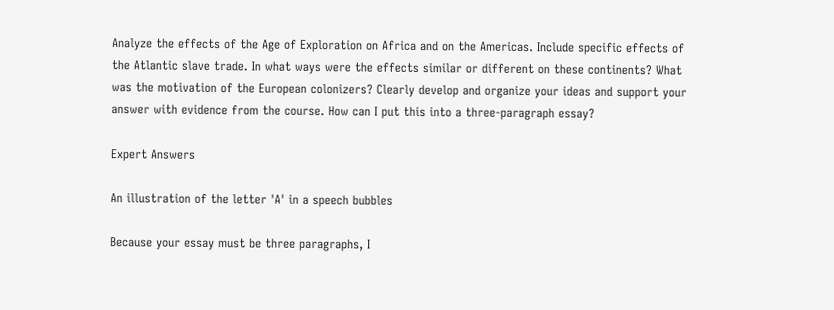Analyze the effects of the Age of Exploration on Africa and on the Americas. Include specific effects of the Atlantic slave trade. In what ways were the effects similar or different on these continents? What was the motivation of the European colonizers? Clearly develop and organize your ideas and support your answer with evidence from the course. How can I put this into a three-paragraph essay?

Expert Answers

An illustration of the letter 'A' in a speech bubbles

Because your essay must be three paragraphs, I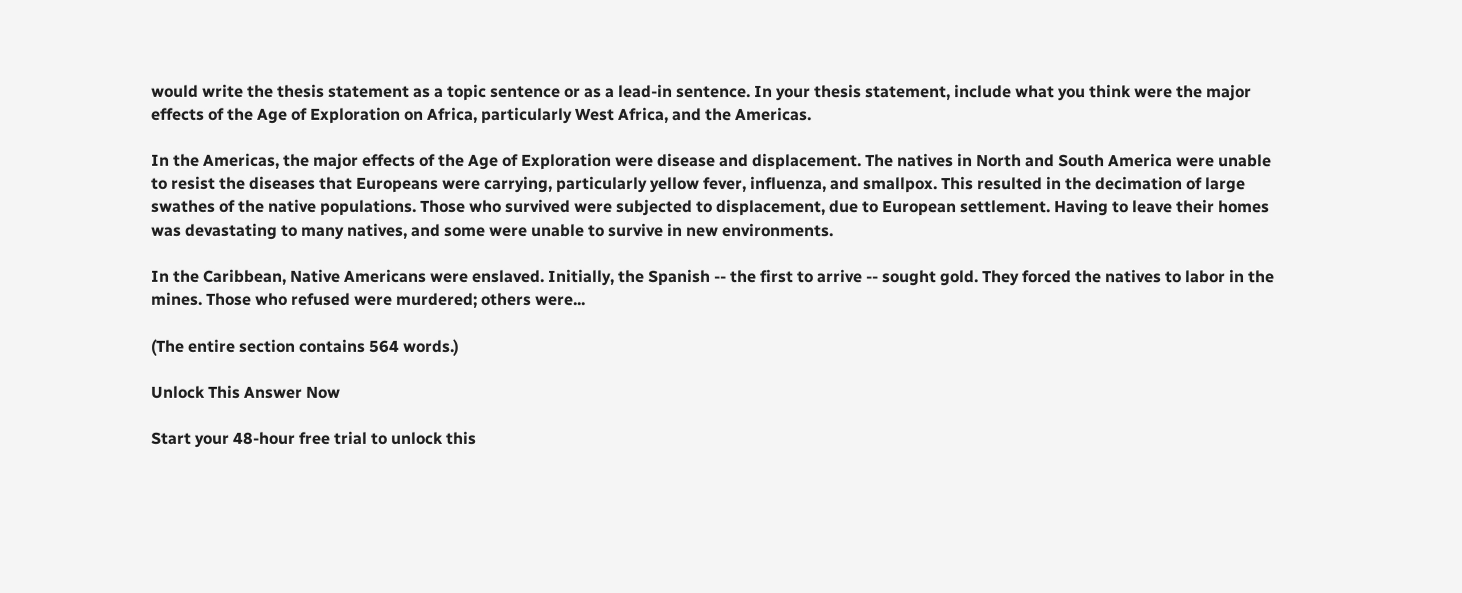would write the thesis statement as a topic sentence or as a lead-in sentence. In your thesis statement, include what you think were the major effects of the Age of Exploration on Africa, particularly West Africa, and the Americas.

In the Americas, the major effects of the Age of Exploration were disease and displacement. The natives in North and South America were unable to resist the diseases that Europeans were carrying, particularly yellow fever, influenza, and smallpox. This resulted in the decimation of large swathes of the native populations. Those who survived were subjected to displacement, due to European settlement. Having to leave their homes was devastating to many natives, and some were unable to survive in new environments.

In the Caribbean, Native Americans were enslaved. Initially, the Spanish -- the first to arrive -- sought gold. They forced the natives to labor in the mines. Those who refused were murdered; others were...

(The entire section contains 564 words.)

Unlock This Answer Now

Start your 48-hour free trial to unlock this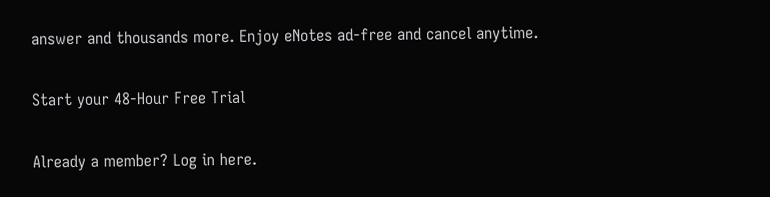answer and thousands more. Enjoy eNotes ad-free and cancel anytime.

Start your 48-Hour Free Trial

Already a member? Log in here.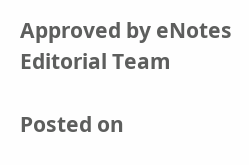Approved by eNotes Editorial Team

Posted on